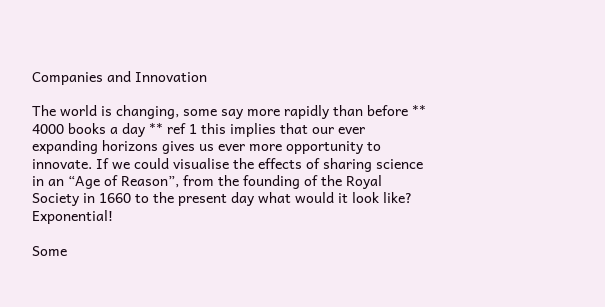Companies and Innovation

The world is changing, some say more rapidly than before ** 4000 books a day ** ref 1 this implies that our ever expanding horizons gives us ever more opportunity to innovate. If we could visualise the effects of sharing science in an “Age of Reason”, from the founding of the Royal Society in 1660 to the present day what would it look like? Exponential!

Some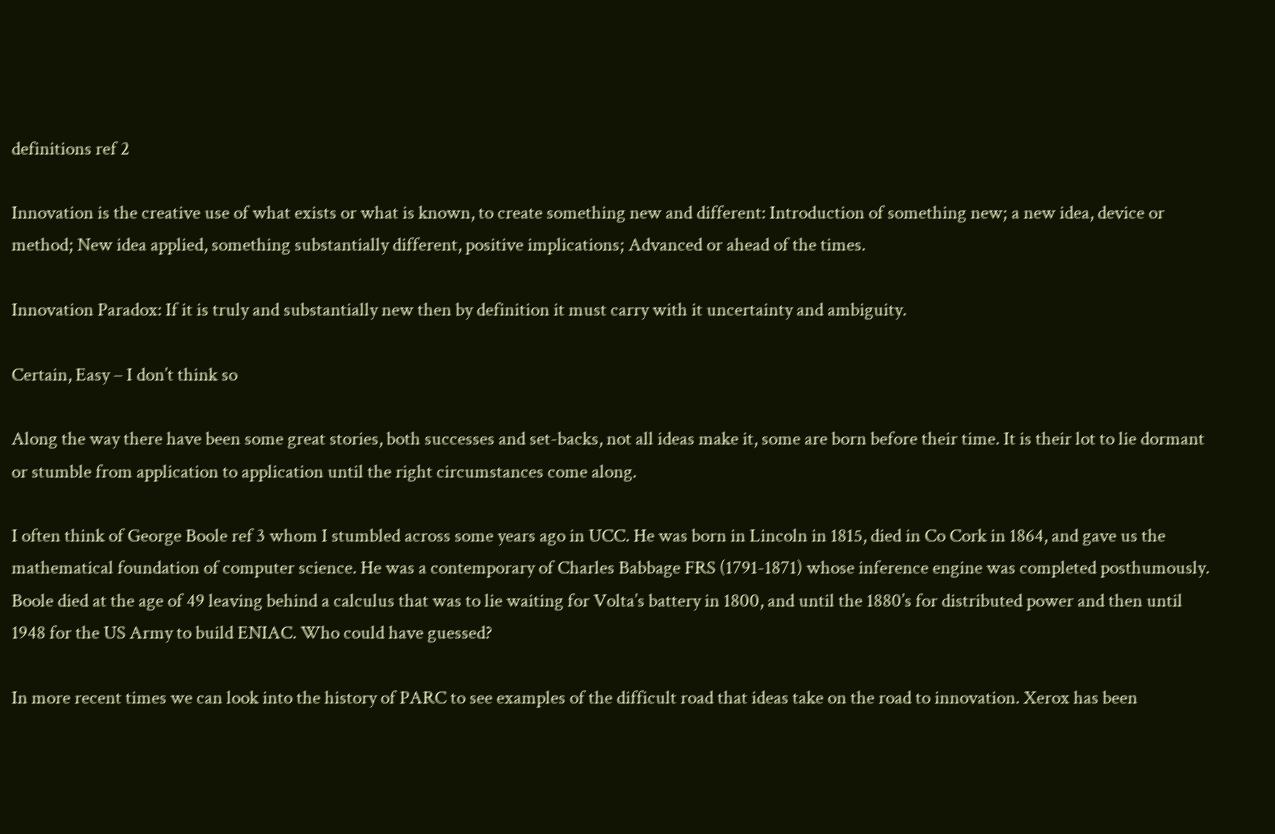definitions ref 2

Innovation is the creative use of what exists or what is known, to create something new and different: Introduction of something new; a new idea, device or method; New idea applied, something substantially different, positive implications; Advanced or ahead of the times.

Innovation Paradox: If it is truly and substantially new then by definition it must carry with it uncertainty and ambiguity.

Certain, Easy – I don’t think so

Along the way there have been some great stories, both successes and set-backs, not all ideas make it, some are born before their time. It is their lot to lie dormant or stumble from application to application until the right circumstances come along.

I often think of George Boole ref 3 whom I stumbled across some years ago in UCC. He was born in Lincoln in 1815, died in Co Cork in 1864, and gave us the mathematical foundation of computer science. He was a contemporary of Charles Babbage FRS (1791-1871) whose inference engine was completed posthumously. Boole died at the age of 49 leaving behind a calculus that was to lie waiting for Volta’s battery in 1800, and until the 1880’s for distributed power and then until 1948 for the US Army to build ENIAC. Who could have guessed?

In more recent times we can look into the history of PARC to see examples of the difficult road that ideas take on the road to innovation. Xerox has been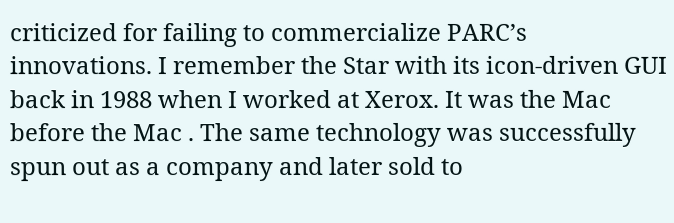criticized for failing to commercialize PARC’s innovations. I remember the Star with its icon-driven GUI back in 1988 when I worked at Xerox. It was the Mac before the Mac . The same technology was successfully spun out as a company and later sold to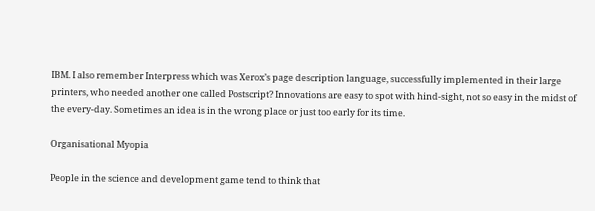IBM. I also remember Interpress which was Xerox’s page description language, successfully implemented in their large printers, who needed another one called Postscript? Innovations are easy to spot with hind-sight, not so easy in the midst of the every-day. Sometimes an idea is in the wrong place or just too early for its time.

Organisational Myopia

People in the science and development game tend to think that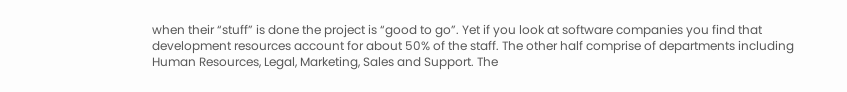when their “stuff” is done the project is “good to go”. Yet if you look at software companies you find that development resources account for about 50% of the staff. The other half comprise of departments including Human Resources, Legal, Marketing, Sales and Support. The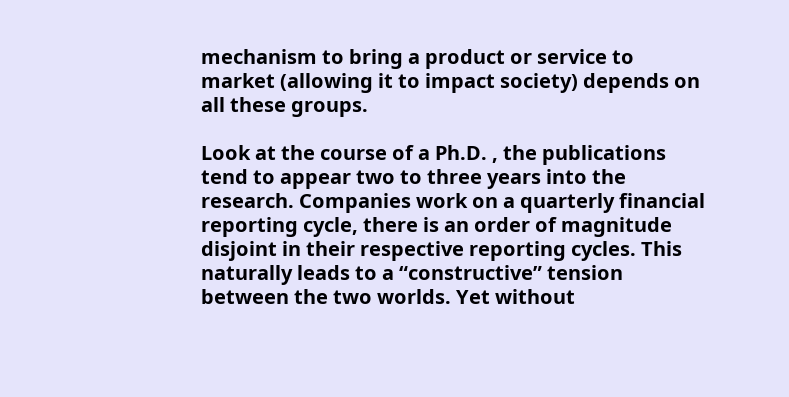mechanism to bring a product or service to market (allowing it to impact society) depends on all these groups.

Look at the course of a Ph.D. , the publications tend to appear two to three years into the research. Companies work on a quarterly financial reporting cycle, there is an order of magnitude disjoint in their respective reporting cycles. This naturally leads to a “constructive” tension between the two worlds. Yet without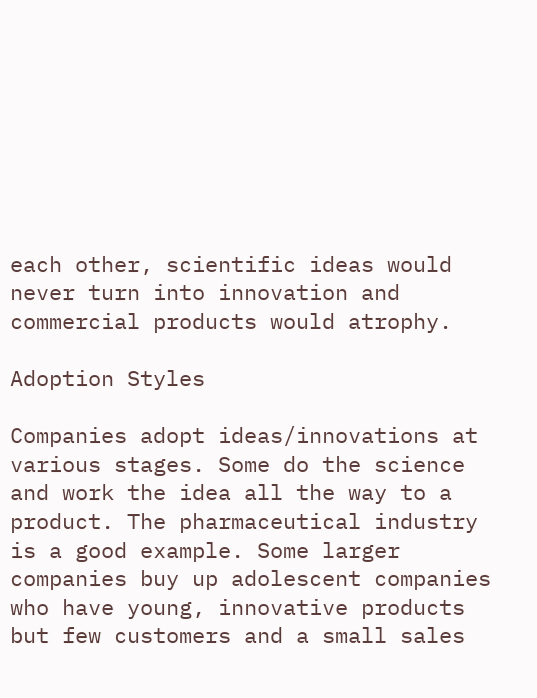each other, scientific ideas would never turn into innovation and commercial products would atrophy.

Adoption Styles

Companies adopt ideas/innovations at various stages. Some do the science and work the idea all the way to a product. The pharmaceutical industry is a good example. Some larger companies buy up adolescent companies who have young, innovative products but few customers and a small sales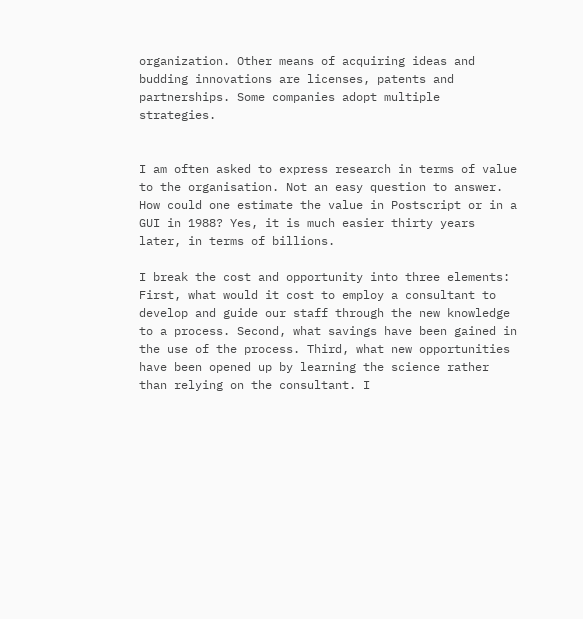organization. Other means of acquiring ideas and budding innovations are licenses, patents and partnerships. Some companies adopt multiple strategies.


I am often asked to express research in terms of value to the organisation. Not an easy question to answer. How could one estimate the value in Postscript or in a GUI in 1988? Yes, it is much easier thirty years later, in terms of billions.

I break the cost and opportunity into three elements: First, what would it cost to employ a consultant to develop and guide our staff through the new knowledge to a process. Second, what savings have been gained in the use of the process. Third, what new opportunities have been opened up by learning the science rather than relying on the consultant. I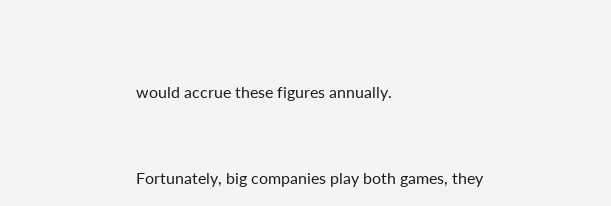would accrue these figures annually.


Fortunately, big companies play both games, they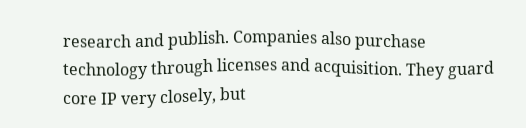research and publish. Companies also purchase technology through licenses and acquisition. They guard core IP very closely, but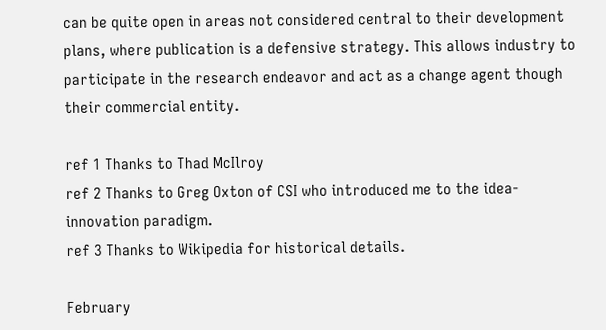can be quite open in areas not considered central to their development plans, where publication is a defensive strategy. This allows industry to participate in the research endeavor and act as a change agent though their commercial entity.

ref 1 Thanks to Thad McIlroy
ref 2 Thanks to Greg Oxton of CSI who introduced me to the idea-innovation paradigm.
ref 3 Thanks to Wikipedia for historical details.

February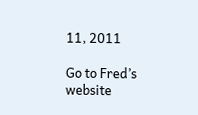11, 2011

Go to Fred’s website